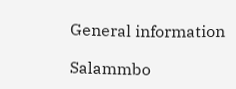General information

Salammbo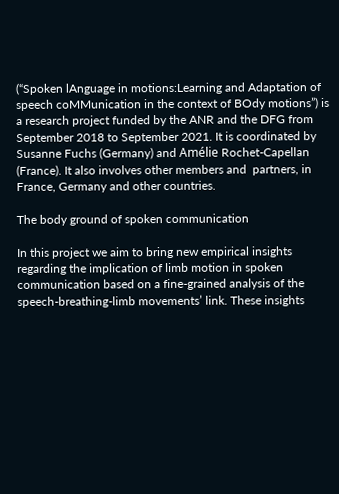(“Spoken lAnguage in motions:Learning and Adaptation of speech coMMunication in the context of BOdy motions”) is a research project funded by the ANR and the DFG from September 2018 to September 2021. It is coordinated by  Susanne Fuchs (Germany) and Amélie Rochet-Capellan (France). It also involves other members and  partners, in France, Germany and other countries.

The body ground of spoken communication

In this project we aim to bring new empirical insights regarding the implication of limb motion in spoken communication based on a fine-grained analysis of the speech-breathing-limb movements’ link. These insights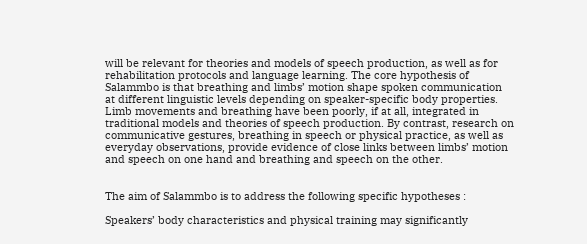will be relevant for theories and models of speech production, as well as for rehabilitation protocols and language learning. The core hypothesis of Salammbo is that breathing and limbs’ motion shape spoken communication at different linguistic levels depending on speaker-specific body properties. Limb movements and breathing have been poorly, if at all, integrated in traditional models and theories of speech production. By contrast, research on communicative gestures, breathing in speech or physical practice, as well as everyday observations, provide evidence of close links between limbs’ motion and speech on one hand and breathing and speech on the other.


The aim of Salammbo is to address the following specific hypotheses :

Speakers’ body characteristics and physical training may significantly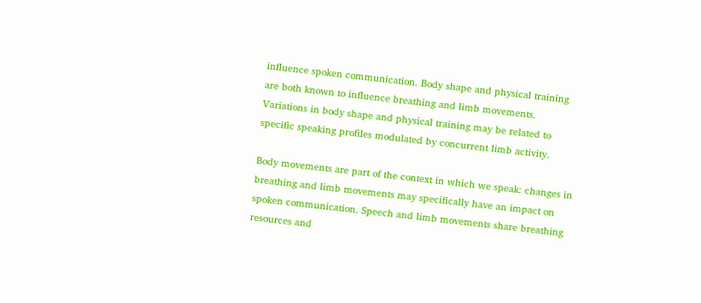influence spoken communication. Body shape and physical training are both known to influence breathing and limb movements. Variations in body shape and physical training may be related to specific speaking profiles modulated by concurrent limb activity.

Body movements are part of the context in which we speak: changes in breathing and limb movements may specifically have an impact on spoken communication. Speech and limb movements share breathing resources and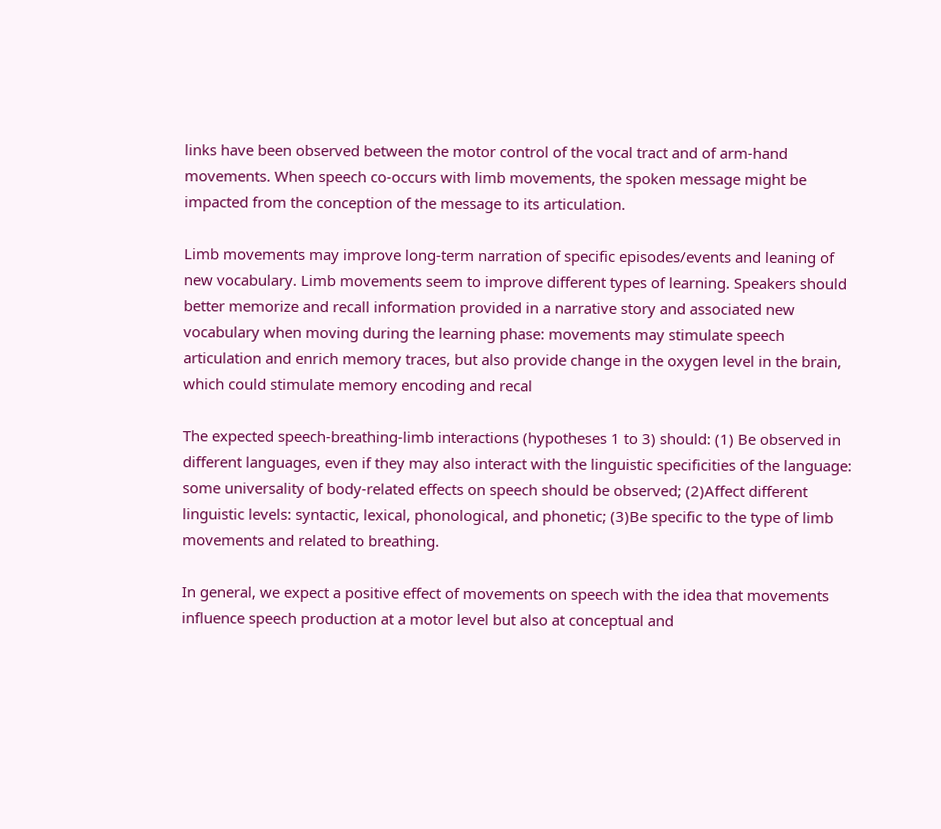links have been observed between the motor control of the vocal tract and of arm-hand movements. When speech co-occurs with limb movements, the spoken message might be impacted from the conception of the message to its articulation.

Limb movements may improve long-term narration of specific episodes/events and leaning of new vocabulary. Limb movements seem to improve different types of learning. Speakers should better memorize and recall information provided in a narrative story and associated new vocabulary when moving during the learning phase: movements may stimulate speech articulation and enrich memory traces, but also provide change in the oxygen level in the brain, which could stimulate memory encoding and recal

The expected speech-breathing-limb interactions (hypotheses 1 to 3) should: (1) Be observed in different languages, even if they may also interact with the linguistic specificities of the language: some universality of body-related effects on speech should be observed; (2)Affect different linguistic levels: syntactic, lexical, phonological, and phonetic; (3)Be specific to the type of limb movements and related to breathing.

In general, we expect a positive effect of movements on speech with the idea that movements influence speech production at a motor level but also at conceptual and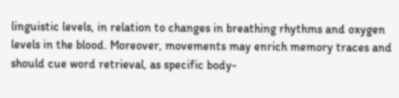linguistic levels, in relation to changes in breathing rhythms and oxygen levels in the blood. Moreover, movements may enrich memory traces and should cue word retrieval, as specific body-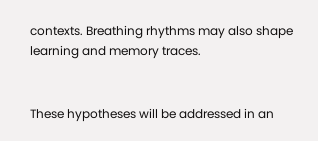contexts. Breathing rhythms may also shape learning and memory traces.


These hypotheses will be addressed in an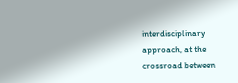interdisciplinary approach, at the crossroad between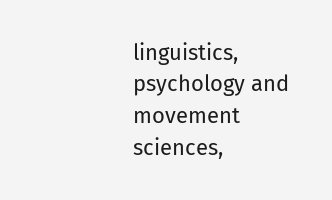linguistics, psychology and movement sciences,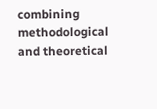combining methodological and theoretical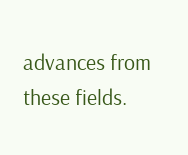advances from these fields.